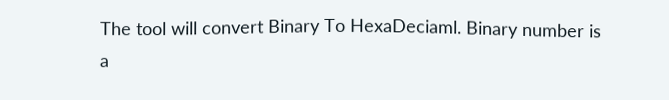The tool will convert Binary To HexaDeciaml. Binary number is a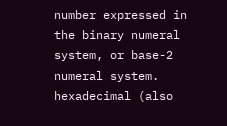number expressed in the binary numeral system, or base-2 numeral system. hexadecimal (also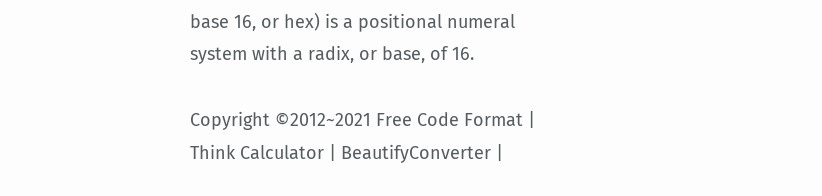base 16, or hex) is a positional numeral system with a radix, or base, of 16.

Copyright ©2012~2021 Free Code Format | Think Calculator | BeautifyConverter |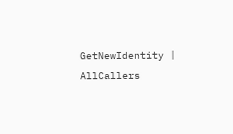GetNewIdentity | AllCallers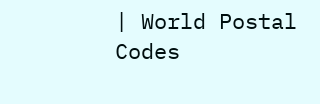| World Postal Codes